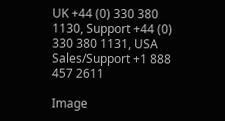UK +44 (0) 330 380 1130, Support +44 (0) 330 380 1131, USA Sales/Support +1 888 457 2611

Image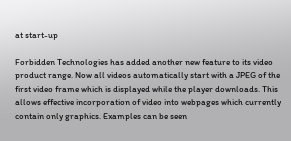at start-up

Forbidden Technologies has added another new feature to its video product range. Now all videos automatically start with a JPEG of the first video frame which is displayed while the player downloads. This allows effective incorporation of video into webpages which currently contain only graphics. Examples can be seen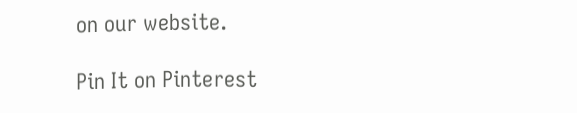on our website.

Pin It on Pinterest